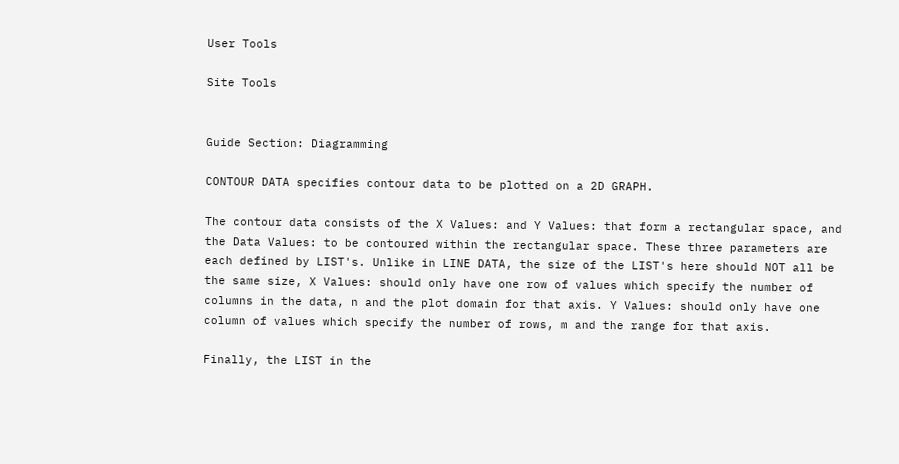User Tools

Site Tools


Guide Section: Diagramming

CONTOUR DATA specifies contour data to be plotted on a 2D GRAPH.

The contour data consists of the X Values: and Y Values: that form a rectangular space, and the Data Values: to be contoured within the rectangular space. These three parameters are each defined by LIST's. Unlike in LINE DATA, the size of the LIST's here should NOT all be the same size, X Values: should only have one row of values which specify the number of columns in the data, n and the plot domain for that axis. Y Values: should only have one column of values which specify the number of rows, m and the range for that axis.

Finally, the LIST in the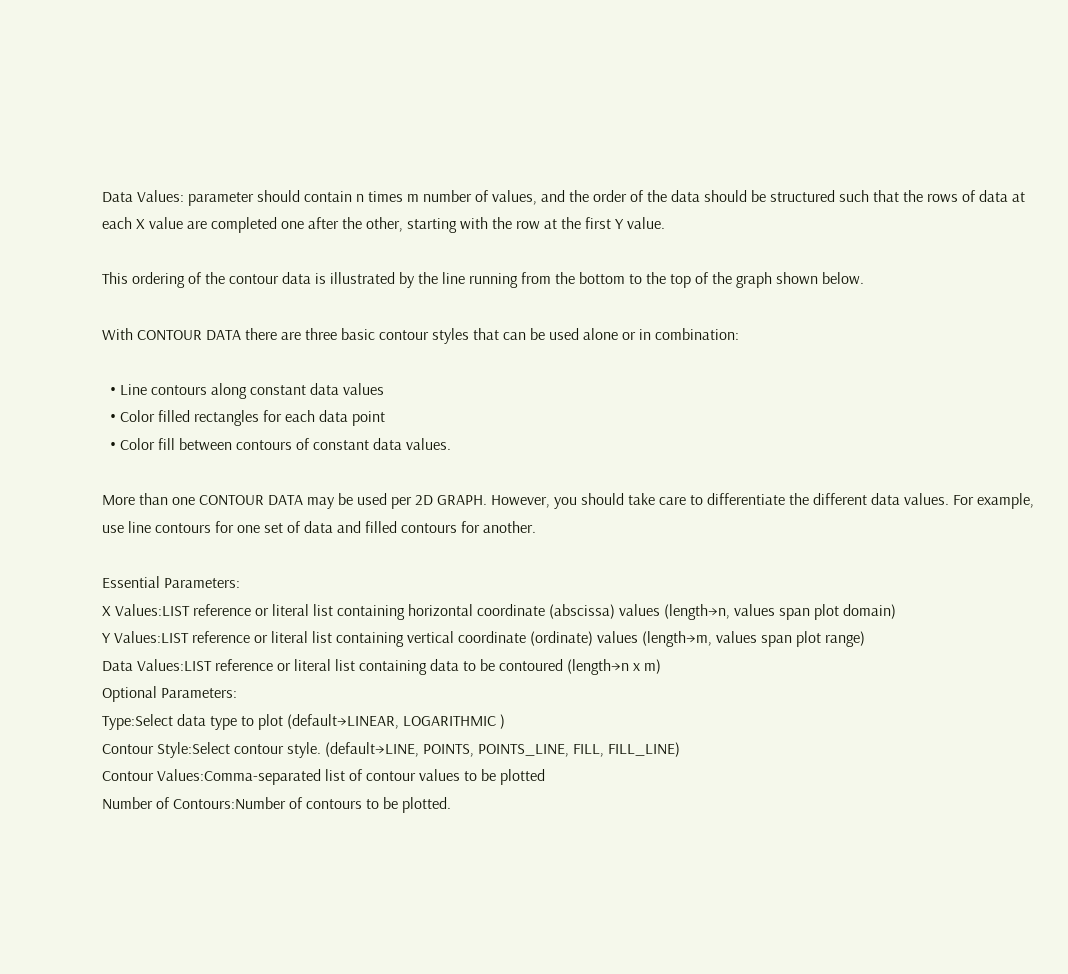Data Values: parameter should contain n times m number of values, and the order of the data should be structured such that the rows of data at each X value are completed one after the other, starting with the row at the first Y value.

This ordering of the contour data is illustrated by the line running from the bottom to the top of the graph shown below.

With CONTOUR DATA there are three basic contour styles that can be used alone or in combination:

  • Line contours along constant data values
  • Color filled rectangles for each data point
  • Color fill between contours of constant data values.

More than one CONTOUR DATA may be used per 2D GRAPH. However, you should take care to differentiate the different data values. For example, use line contours for one set of data and filled contours for another.

Essential Parameters:
X Values:LIST reference or literal list containing horizontal coordinate (abscissa) values (length→n, values span plot domain)
Y Values:LIST reference or literal list containing vertical coordinate (ordinate) values (length→m, values span plot range)
Data Values:LIST reference or literal list containing data to be contoured (length→n x m)
Optional Parameters:
Type:Select data type to plot (default→LINEAR, LOGARITHMIC )
Contour Style:Select contour style. (default→LINE, POINTS, POINTS_LINE, FILL, FILL_LINE)
Contour Values:Comma-separated list of contour values to be plotted
Number of Contours:Number of contours to be plotted.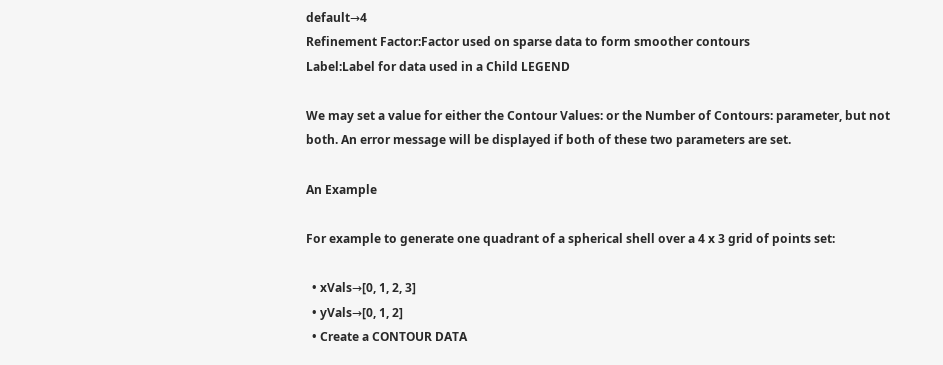default→4
Refinement Factor:Factor used on sparse data to form smoother contours
Label:Label for data used in a Child LEGEND

We may set a value for either the Contour Values: or the Number of Contours: parameter, but not both. An error message will be displayed if both of these two parameters are set.

An Example

For example to generate one quadrant of a spherical shell over a 4 x 3 grid of points set:

  • xVals→[0, 1, 2, 3]
  • yVals→[0, 1, 2]
  • Create a CONTOUR DATA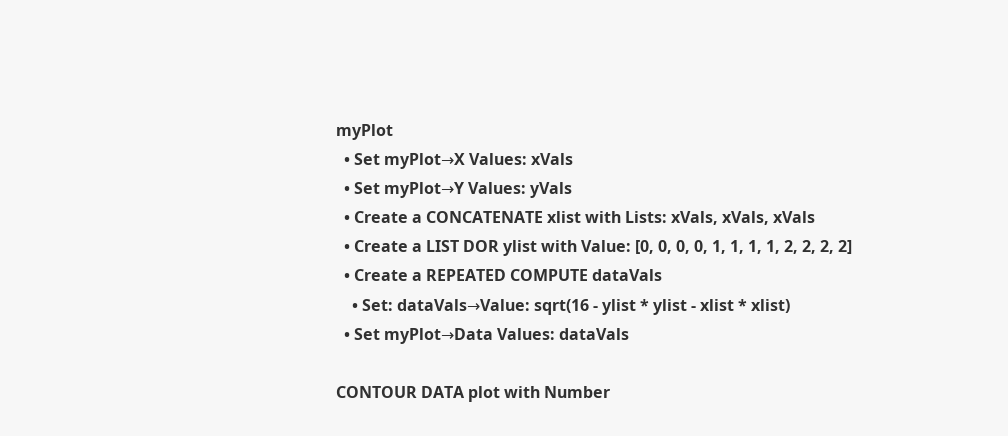myPlot
  • Set myPlot→X Values: xVals
  • Set myPlot→Y Values: yVals
  • Create a CONCATENATE xlist with Lists: xVals, xVals, xVals
  • Create a LIST DOR ylist with Value: [0, 0, 0, 0, 1, 1, 1, 1, 2, 2, 2, 2]
  • Create a REPEATED COMPUTE dataVals
    • Set: dataVals→Value: sqrt(16 - ylist * ylist - xlist * xlist)
  • Set myPlot→Data Values: dataVals

CONTOUR DATA plot with Number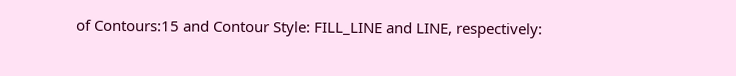of Contours:15 and Contour Style: FILL_LINE and LINE, respectively: